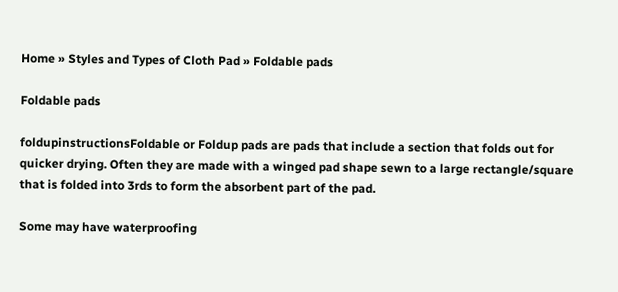Home » Styles and Types of Cloth Pad » Foldable pads

Foldable pads

foldupinstructionsFoldable or Foldup pads are pads that include a section that folds out for quicker drying. Often they are made with a winged pad shape sewn to a large rectangle/square that is folded into 3rds to form the absorbent part of the pad.

Some may have waterproofing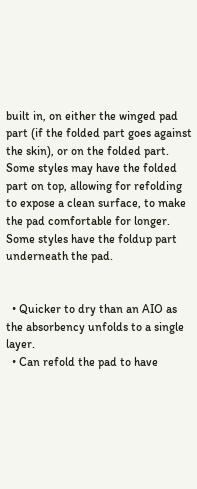built in, on either the winged pad part (if the folded part goes against the skin), or on the folded part.  Some styles may have the folded part on top, allowing for refolding to expose a clean surface, to make the pad comfortable for longer. Some styles have the foldup part underneath the pad.


  • Quicker to dry than an AIO as the absorbency unfolds to a single layer.
  • Can refold the pad to have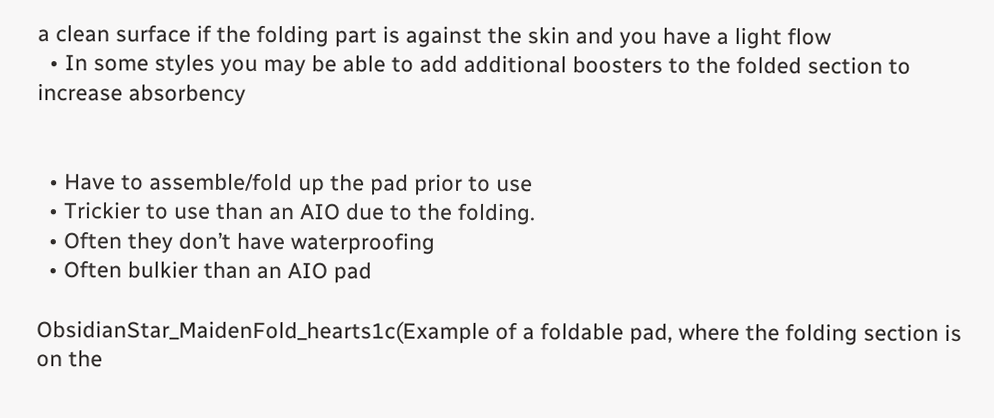a clean surface if the folding part is against the skin and you have a light flow
  • In some styles you may be able to add additional boosters to the folded section to increase absorbency


  • Have to assemble/fold up the pad prior to use
  • Trickier to use than an AIO due to the folding.
  • Often they don’t have waterproofing
  • Often bulkier than an AIO pad

ObsidianStar_MaidenFold_hearts1c(Example of a foldable pad, where the folding section is on the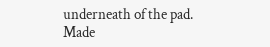underneath of the pad.  Made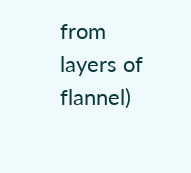from layers of flannel)